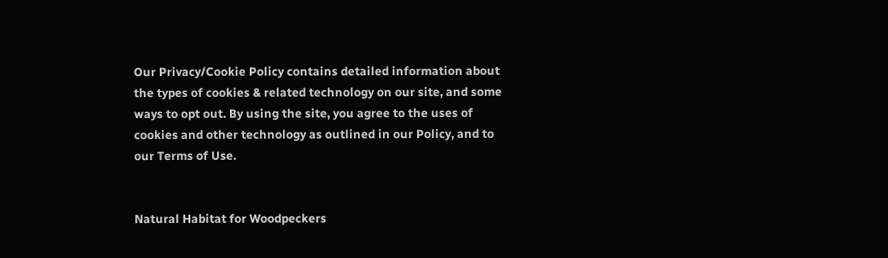Our Privacy/Cookie Policy contains detailed information about the types of cookies & related technology on our site, and some ways to opt out. By using the site, you agree to the uses of cookies and other technology as outlined in our Policy, and to our Terms of Use.


Natural Habitat for Woodpeckers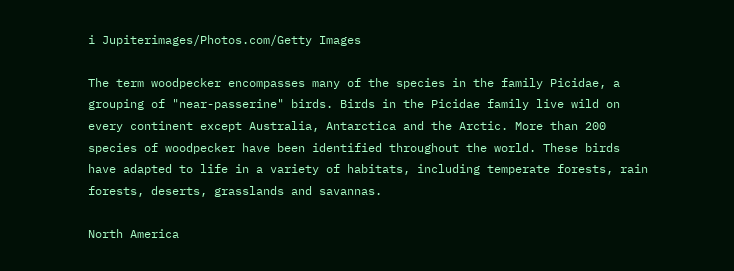i Jupiterimages/Photos.com/Getty Images

The term woodpecker encompasses many of the species in the family Picidae, a grouping of "near-passerine" birds. Birds in the Picidae family live wild on every continent except Australia, Antarctica and the Arctic. More than 200 species of woodpecker have been identified throughout the world. These birds have adapted to life in a variety of habitats, including temperate forests, rain forests, deserts, grasslands and savannas.

North America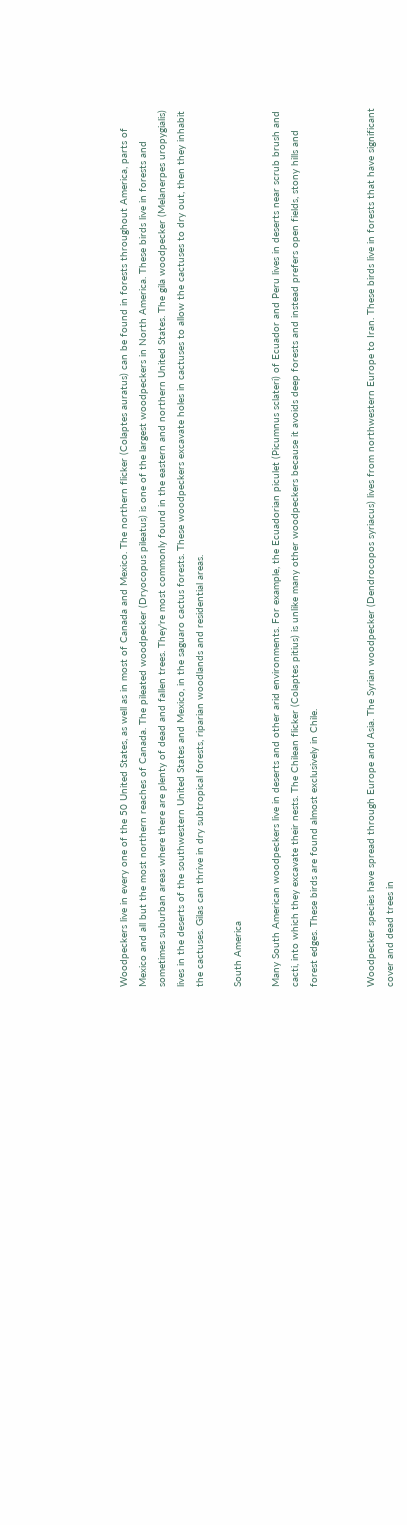Woodpeckers live in every one of the 50 United States, as well as in most of Canada and Mexico. The northern flicker (Colaptes auratus) can be found in forests throughout America, parts of Mexico and all but the most northern reaches of Canada. The pileated woodpecker (Dryocopus pileatus) is one of the largest woodpeckers in North America. These birds live in forests and sometimes suburban areas where there are plenty of dead and fallen trees. They're most commonly found in the eastern and northern United States. The gila woodpecker (Melanerpes uropygialis) lives in the deserts of the southwestern United States and Mexico, in the saguaro cactus forests. These woodpeckers excavate holes in cactuses to allow the cactuses to dry out, then they inhabit the cactuses. Gilas can thrive in dry subtropical forests, riparian woodlands and residential areas.

South America

Many South American woodpeckers live in deserts and other arid environments. For example, the Ecuadorian piculet (Picumnus sclateri) of Ecuador and Peru lives in deserts near scrub brush and cacti, into which they excavate their nests. The Chilean flicker (Colaptes pitius) is unlike many other woodpeckers because it avoids deep forests and instead prefers open fields, stony hills and forest edges. These birds are found almost exclusively in Chile.


Woodpecker species have spread through Europe and Asia. The Syrian woodpecker (Dendrocopos syriacus) lives from northwestern Europe to Iran. These birds live in forests that have significant cover and dead trees in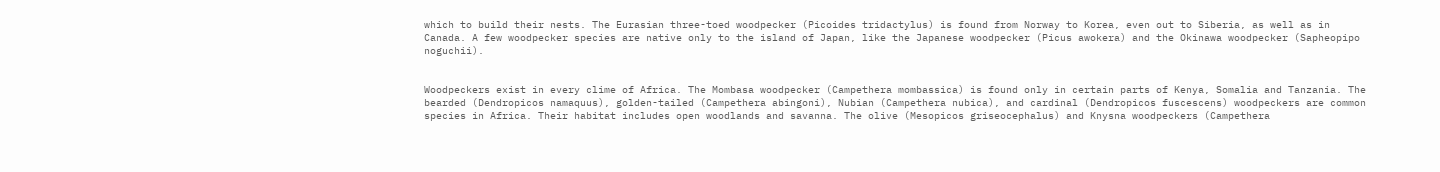which to build their nests. The Eurasian three-toed woodpecker (Picoides tridactylus) is found from Norway to Korea, even out to Siberia, as well as in Canada. A few woodpecker species are native only to the island of Japan, like the Japanese woodpecker (Picus awokera) and the Okinawa woodpecker (Sapheopipo noguchii).


Woodpeckers exist in every clime of Africa. The Mombasa woodpecker (Campethera mombassica) is found only in certain parts of Kenya, Somalia and Tanzania. The bearded (Dendropicos namaquus), golden-tailed (Campethera abingoni), Nubian (Campethera nubica), and cardinal (Dendropicos fuscescens) woodpeckers are common species in Africa. Their habitat includes open woodlands and savanna. The olive (Mesopicos griseocephalus) and Knysna woodpeckers (Campethera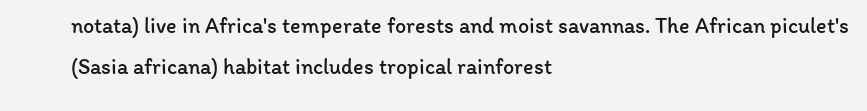notata) live in Africa's temperate forests and moist savannas. The African piculet's (Sasia africana) habitat includes tropical rainforest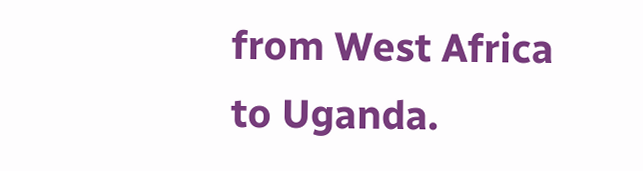from West Africa to Uganda.